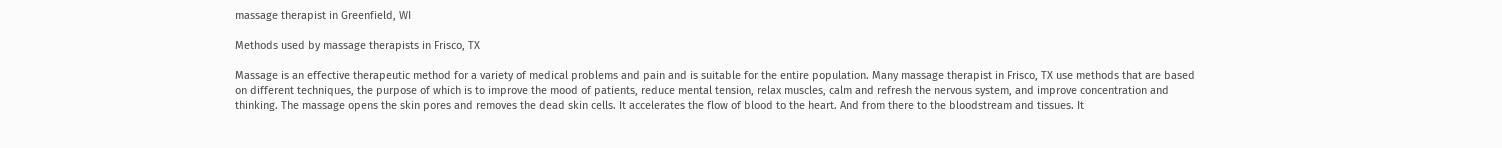massage therapist in Greenfield, WI

Methods used by massage therapists in Frisco, TX

Massage is an effective therapeutic method for a variety of medical problems and pain and is suitable for the entire population. Many massage therapist in Frisco, TX use methods that are based on different techniques, the purpose of which is to improve the mood of patients, reduce mental tension, relax muscles, calm and refresh the nervous system, and improve concentration and thinking. The massage opens the skin pores and removes the dead skin cells. It accelerates the flow of blood to the heart. And from there to the bloodstream and tissues. It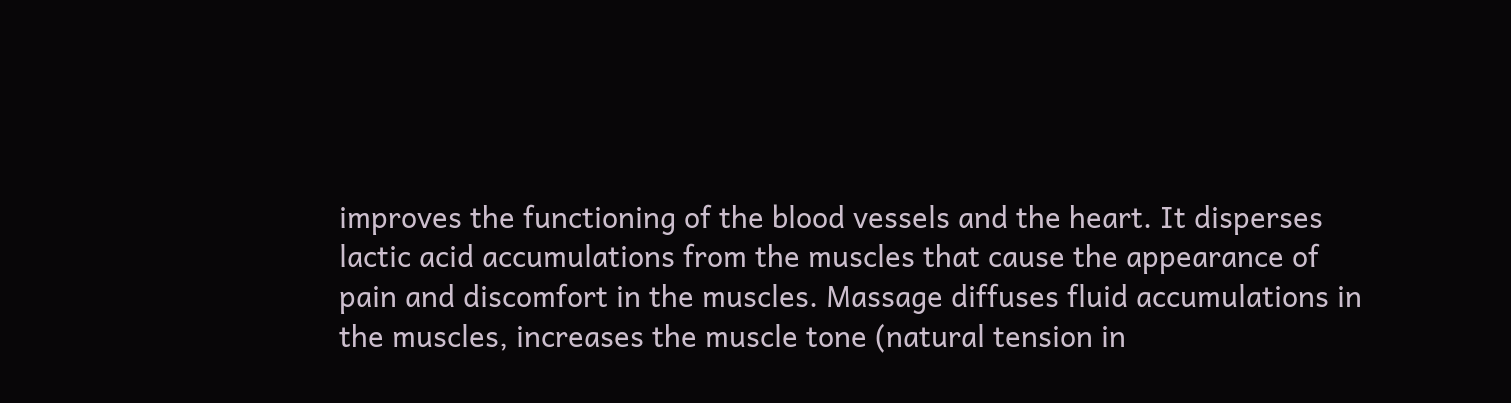improves the functioning of the blood vessels and the heart. It disperses lactic acid accumulations from the muscles that cause the appearance of pain and discomfort in the muscles. Massage diffuses fluid accumulations in the muscles, increases the muscle tone (natural tension in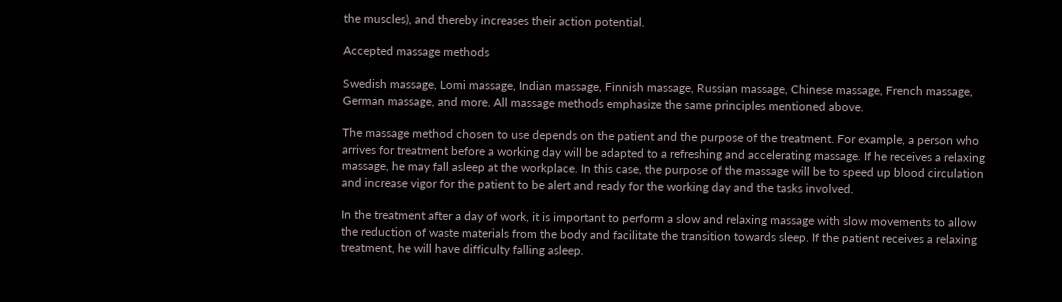the muscles), and thereby increases their action potential.

Accepted massage methods

Swedish massage, Lomi massage, Indian massage, Finnish massage, Russian massage, Chinese massage, French massage, German massage, and more. All massage methods emphasize the same principles mentioned above.

The massage method chosen to use depends on the patient and the purpose of the treatment. For example, a person who arrives for treatment before a working day will be adapted to a refreshing and accelerating massage. If he receives a relaxing massage, he may fall asleep at the workplace. In this case, the purpose of the massage will be to speed up blood circulation and increase vigor for the patient to be alert and ready for the working day and the tasks involved.

In the treatment after a day of work, it is important to perform a slow and relaxing massage with slow movements to allow the reduction of waste materials from the body and facilitate the transition towards sleep. If the patient receives a relaxing treatment, he will have difficulty falling asleep.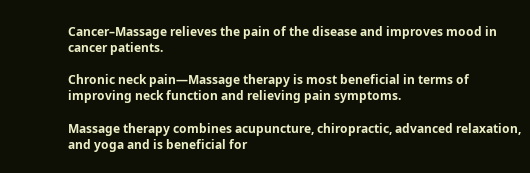Cancer–Massage relieves the pain of the disease and improves mood in cancer patients.

Chronic neck pain—Massage therapy is most beneficial in terms of improving neck function and relieving pain symptoms.

Massage therapy combines acupuncture, chiropractic, advanced relaxation, and yoga and is beneficial for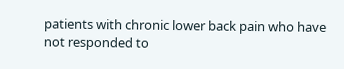patients with chronic lower back pain who have not responded to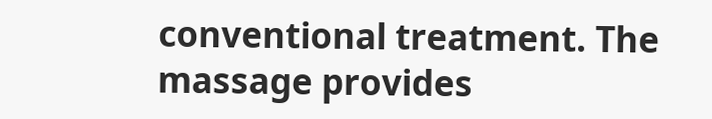conventional treatment. The massage provides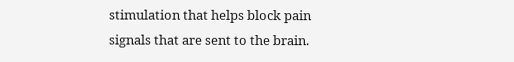stimulation that helps block pain signals that are sent to the brain.